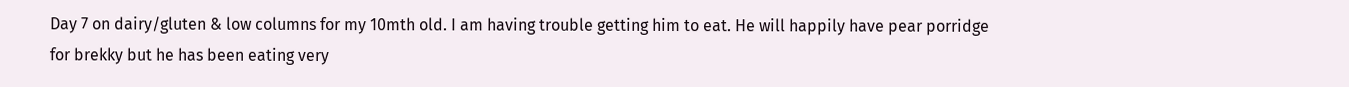Day 7 on dairy/gluten & low columns for my 10mth old. I am having trouble getting him to eat. He will happily have pear porridge for brekky but he has been eating very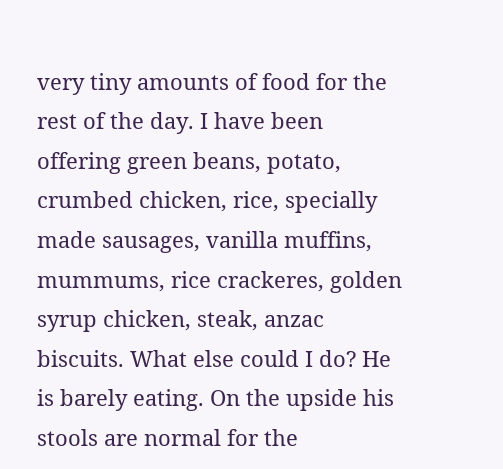very tiny amounts of food for the rest of the day. I have been offering green beans, potato, crumbed chicken, rice, specially made sausages, vanilla muffins, mummums, rice crackeres, golden syrup chicken, steak, anzac biscuits. What else could I do? He is barely eating. On the upside his stools are normal for the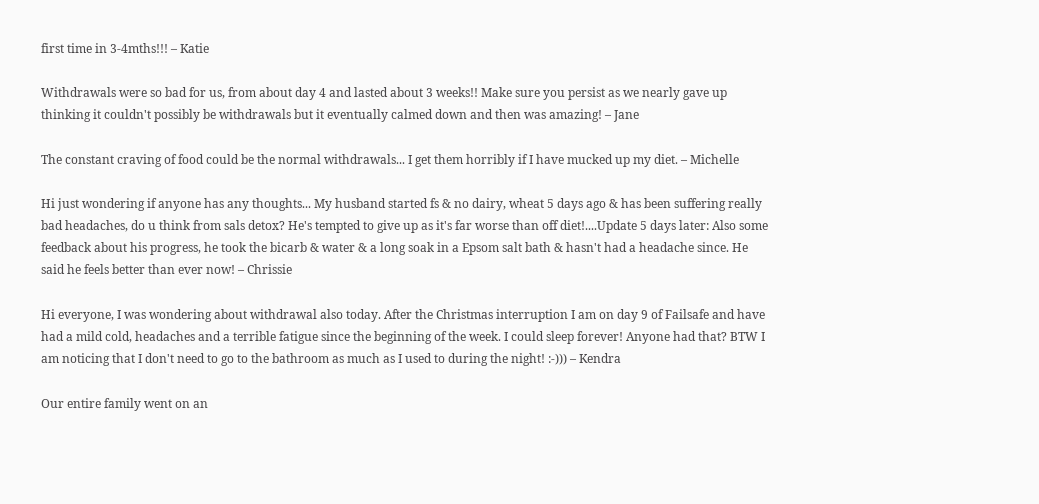first time in 3-4mths!!! – Katie

Withdrawals were so bad for us, from about day 4 and lasted about 3 weeks!! Make sure you persist as we nearly gave up thinking it couldn't possibly be withdrawals but it eventually calmed down and then was amazing! – Jane

The constant craving of food could be the normal withdrawals... I get them horribly if I have mucked up my diet. – Michelle

Hi just wondering if anyone has any thoughts... My husband started fs & no dairy, wheat 5 days ago & has been suffering really bad headaches, do u think from sals detox? He's tempted to give up as it's far worse than off diet!....Update 5 days later: Also some feedback about his progress, he took the bicarb & water & a long soak in a Epsom salt bath & hasn't had a headache since. He said he feels better than ever now! – Chrissie

Hi everyone, I was wondering about withdrawal also today. After the Christmas interruption I am on day 9 of Failsafe and have had a mild cold, headaches and a terrible fatigue since the beginning of the week. I could sleep forever! Anyone had that? BTW I am noticing that I don't need to go to the bathroom as much as I used to during the night! :-))) – Kendra

Our entire family went on an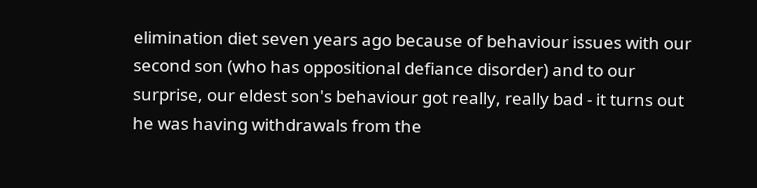elimination diet seven years ago because of behaviour issues with our second son (who has oppositional defiance disorder) and to our surprise, our eldest son's behaviour got really, really bad - it turns out he was having withdrawals from the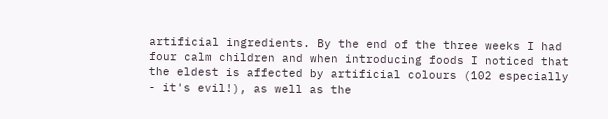artificial ingredients. By the end of the three weeks I had four calm children and when introducing foods I noticed that the eldest is affected by artificial colours (102 especially - it's evil!), as well as the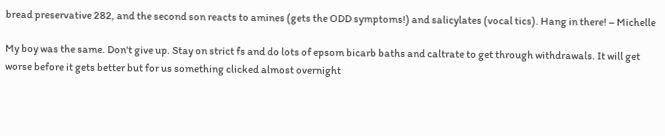bread preservative 282, and the second son reacts to amines (gets the ODD symptoms!) and salicylates (vocal tics). Hang in there! – Michelle

My boy was the same. Don't give up. Stay on strict fs and do lots of epsom bicarb baths and caltrate to get through withdrawals. It will get worse before it gets better but for us something clicked almost overnight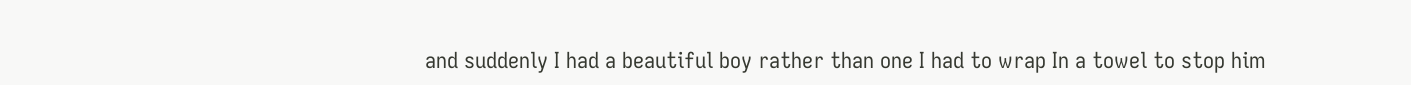and suddenly I had a beautiful boy rather than one I had to wrap In a towel to stop him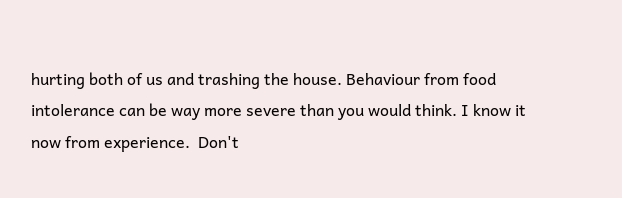hurting both of us and trashing the house. Behaviour from food intolerance can be way more severe than you would think. I know it now from experience.  Don't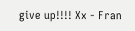give up!!!! Xx - Fran